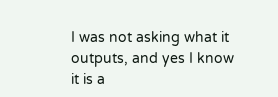I was not asking what it outputs, and yes I know it is a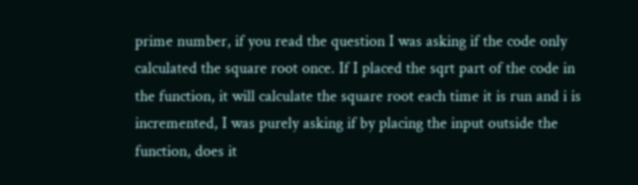prime number, if you read the question I was asking if the code only calculated the square root once. If I placed the sqrt part of the code in the function, it will calculate the square root each time it is run and i is incremented, I was purely asking if by placing the input outside the function, does it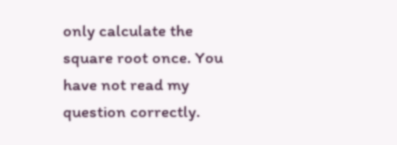only calculate the square root once. You have not read my question correctly.